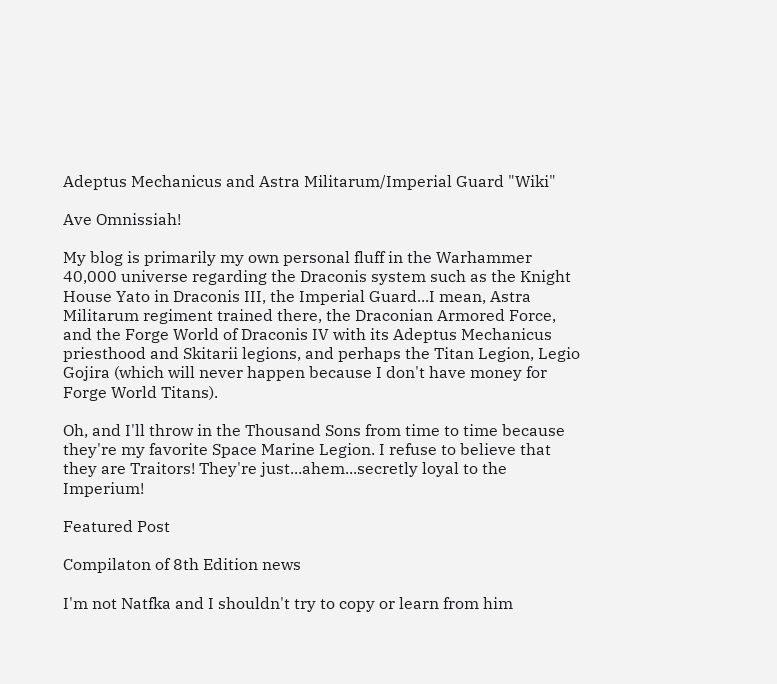Adeptus Mechanicus and Astra Militarum/Imperial Guard "Wiki"

Ave Omnissiah!

My blog is primarily my own personal fluff in the Warhammer 40,000 universe regarding the Draconis system such as the Knight House Yato in Draconis III, the Imperial Guard...I mean, Astra Militarum regiment trained there, the Draconian Armored Force, and the Forge World of Draconis IV with its Adeptus Mechanicus priesthood and Skitarii legions, and perhaps the Titan Legion, Legio Gojira (which will never happen because I don't have money for Forge World Titans).

Oh, and I'll throw in the Thousand Sons from time to time because they're my favorite Space Marine Legion. I refuse to believe that they are Traitors! They're just...ahem...secretly loyal to the Imperium!

Featured Post

Compilaton of 8th Edition news

I'm not Natfka and I shouldn't try to copy or learn from him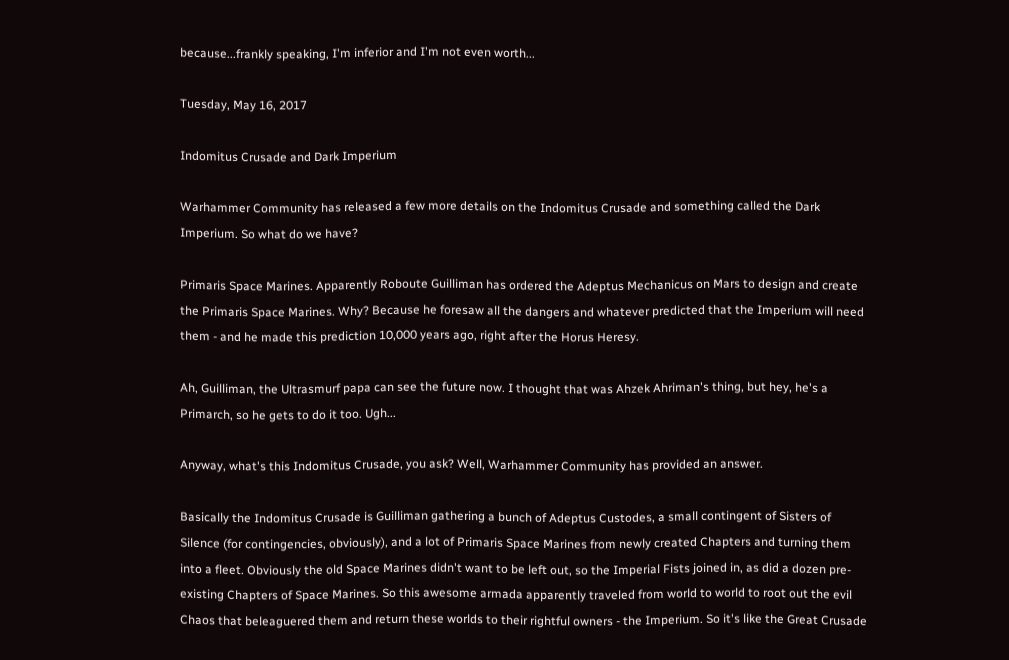because...frankly speaking, I'm inferior and I'm not even worth...

Tuesday, May 16, 2017

Indomitus Crusade and Dark Imperium

Warhammer Community has released a few more details on the Indomitus Crusade and something called the Dark Imperium. So what do we have?

Primaris Space Marines. Apparently Roboute Guilliman has ordered the Adeptus Mechanicus on Mars to design and create the Primaris Space Marines. Why? Because he foresaw all the dangers and whatever predicted that the Imperium will need them - and he made this prediction 10,000 years ago, right after the Horus Heresy.

Ah, Guilliman, the Ultrasmurf papa can see the future now. I thought that was Ahzek Ahriman's thing, but hey, he's a Primarch, so he gets to do it too. Ugh...

Anyway, what's this Indomitus Crusade, you ask? Well, Warhammer Community has provided an answer.

Basically the Indomitus Crusade is Guilliman gathering a bunch of Adeptus Custodes, a small contingent of Sisters of Silence (for contingencies, obviously), and a lot of Primaris Space Marines from newly created Chapters and turning them into a fleet. Obviously the old Space Marines didn't want to be left out, so the Imperial Fists joined in, as did a dozen pre-existing Chapters of Space Marines. So this awesome armada apparently traveled from world to world to root out the evil Chaos that beleaguered them and return these worlds to their rightful owners - the Imperium. So it's like the Great Crusade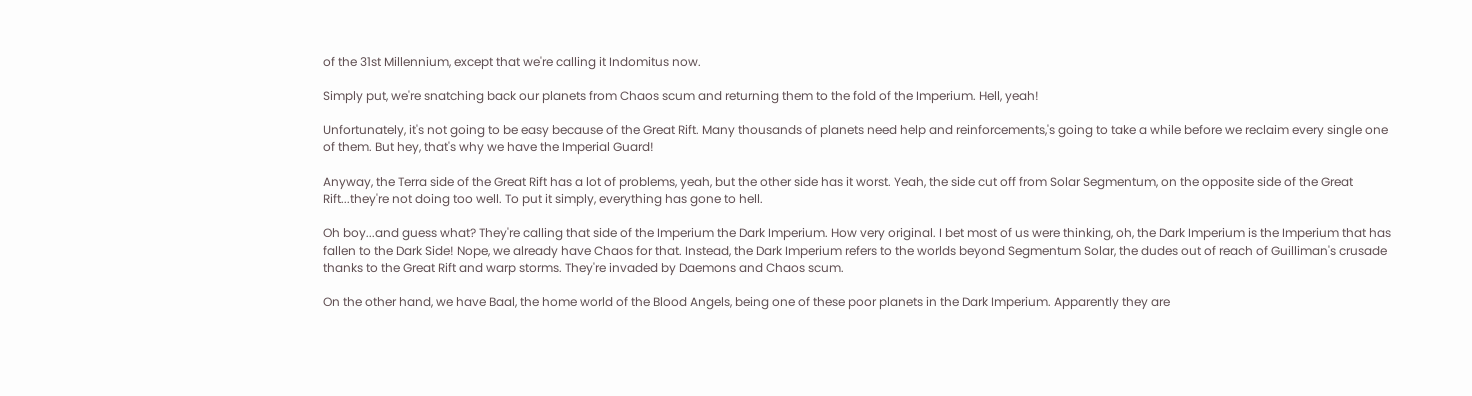of the 31st Millennium, except that we're calling it Indomitus now.

Simply put, we're snatching back our planets from Chaos scum and returning them to the fold of the Imperium. Hell, yeah!

Unfortunately, it's not going to be easy because of the Great Rift. Many thousands of planets need help and reinforcements,'s going to take a while before we reclaim every single one of them. But hey, that's why we have the Imperial Guard!

Anyway, the Terra side of the Great Rift has a lot of problems, yeah, but the other side has it worst. Yeah, the side cut off from Solar Segmentum, on the opposite side of the Great Rift...they're not doing too well. To put it simply, everything has gone to hell.

Oh boy...and guess what? They're calling that side of the Imperium the Dark Imperium. How very original. I bet most of us were thinking, oh, the Dark Imperium is the Imperium that has fallen to the Dark Side! Nope, we already have Chaos for that. Instead, the Dark Imperium refers to the worlds beyond Segmentum Solar, the dudes out of reach of Guilliman's crusade thanks to the Great Rift and warp storms. They're invaded by Daemons and Chaos scum.

On the other hand, we have Baal, the home world of the Blood Angels, being one of these poor planets in the Dark Imperium. Apparently they are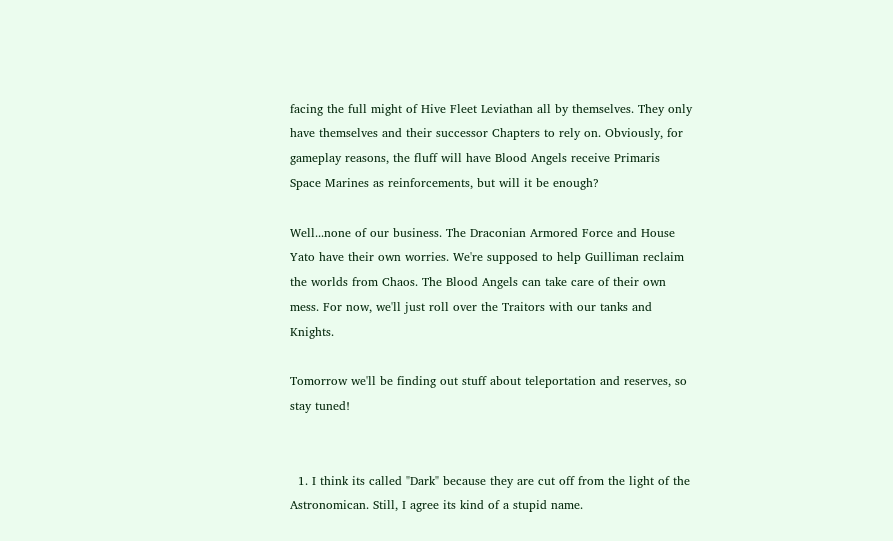facing the full might of Hive Fleet Leviathan all by themselves. They only have themselves and their successor Chapters to rely on. Obviously, for gameplay reasons, the fluff will have Blood Angels receive Primaris Space Marines as reinforcements, but will it be enough?

Well...none of our business. The Draconian Armored Force and House Yato have their own worries. We're supposed to help Guilliman reclaim the worlds from Chaos. The Blood Angels can take care of their own mess. For now, we'll just roll over the Traitors with our tanks and Knights.

Tomorrow we'll be finding out stuff about teleportation and reserves, so stay tuned!


  1. I think its called "Dark" because they are cut off from the light of the Astronomican. Still, I agree its kind of a stupid name.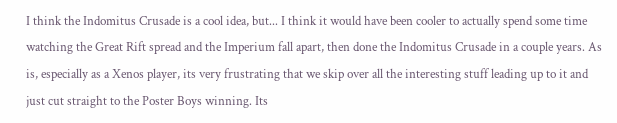I think the Indomitus Crusade is a cool idea, but... I think it would have been cooler to actually spend some time watching the Great Rift spread and the Imperium fall apart, then done the Indomitus Crusade in a couple years. As is, especially as a Xenos player, its very frustrating that we skip over all the interesting stuff leading up to it and just cut straight to the Poster Boys winning. Its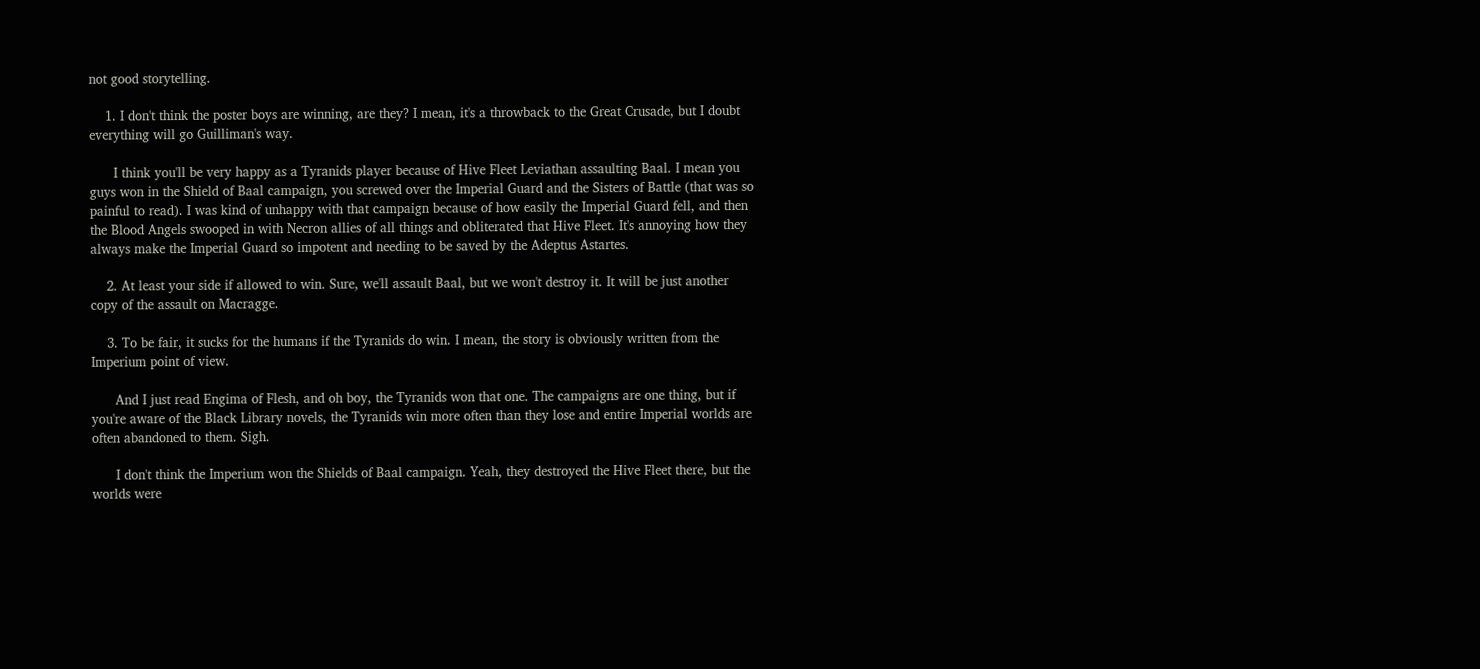not good storytelling.

    1. I don't think the poster boys are winning, are they? I mean, it's a throwback to the Great Crusade, but I doubt everything will go Guilliman's way.

      I think you'll be very happy as a Tyranids player because of Hive Fleet Leviathan assaulting Baal. I mean you guys won in the Shield of Baal campaign, you screwed over the Imperial Guard and the Sisters of Battle (that was so painful to read). I was kind of unhappy with that campaign because of how easily the Imperial Guard fell, and then the Blood Angels swooped in with Necron allies of all things and obliterated that Hive Fleet. It's annoying how they always make the Imperial Guard so impotent and needing to be saved by the Adeptus Astartes.

    2. At least your side if allowed to win. Sure, we'll assault Baal, but we won't destroy it. It will be just another copy of the assault on Macragge.

    3. To be fair, it sucks for the humans if the Tyranids do win. I mean, the story is obviously written from the Imperium point of view.

      And I just read Engima of Flesh, and oh boy, the Tyranids won that one. The campaigns are one thing, but if you're aware of the Black Library novels, the Tyranids win more often than they lose and entire Imperial worlds are often abandoned to them. Sigh.

      I don't think the Imperium won the Shields of Baal campaign. Yeah, they destroyed the Hive Fleet there, but the worlds were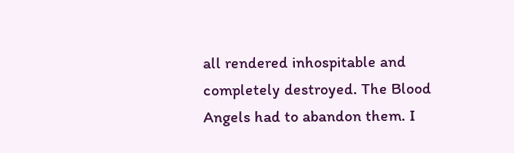all rendered inhospitable and completely destroyed. The Blood Angels had to abandon them. I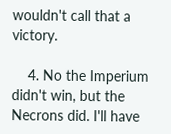wouldn't call that a victory.

    4. No the Imperium didn't win, but the Necrons did. I'll have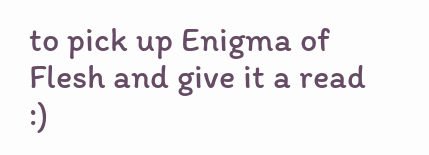to pick up Enigma of Flesh and give it a read :)